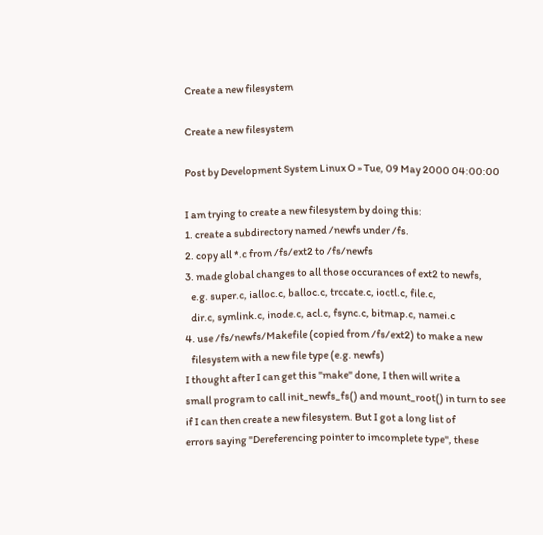Create a new filesystem

Create a new filesystem

Post by Development System Linux O » Tue, 09 May 2000 04:00:00

I am trying to create a new filesystem by doing this:
1. create a subdirectory named /newfs under /fs.
2. copy all *.c from /fs/ext2 to /fs/newfs
3. made global changes to all those occurances of ext2 to newfs,
   e.g. super.c, ialloc.c, balloc.c, trccate.c, ioctl.c, file.c,
   dir.c, symlink.c, inode.c, acl.c, fsync.c, bitmap.c, namei.c
4. use /fs/newfs/Makefile (copied from /fs/ext2) to make a new
   filesystem with a new file type (e.g. newfs)
I thought after I can get this "make" done, I then will write a
small program to call init_newfs_fs() and mount_root() in turn to see
if I can then create a new filesystem. But I got a long list of
errors saying "Dereferencing pointer to imcomplete type", these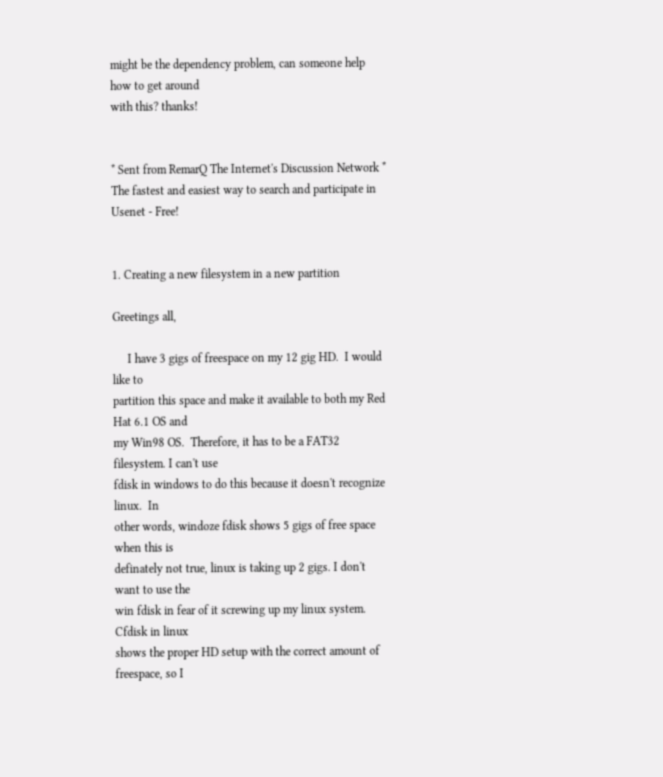might be the dependency problem, can someone help how to get around
with this? thanks!


* Sent from RemarQ The Internet's Discussion Network *
The fastest and easiest way to search and participate in Usenet - Free!


1. Creating a new filesystem in a new partition

Greetings all,

     I have 3 gigs of freespace on my 12 gig HD.  I would like to
partition this space and make it available to both my Red Hat 6.1 OS and
my Win98 OS.  Therefore, it has to be a FAT32 filesystem. I can't use
fdisk in windows to do this because it doesn't recognize linux.  In
other words, windoze fdisk shows 5 gigs of free space when this is
definately not true, linux is taking up 2 gigs. I don't want to use the
win fdisk in fear of it screwing up my linux system. Cfdisk in linux
shows the proper HD setup with the correct amount of freespace, so I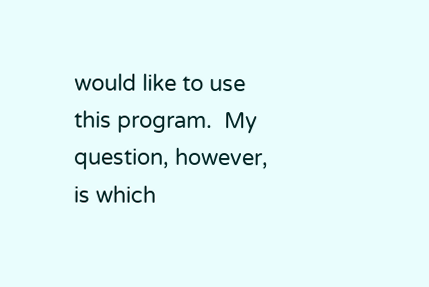would like to use this program.  My question, however, is which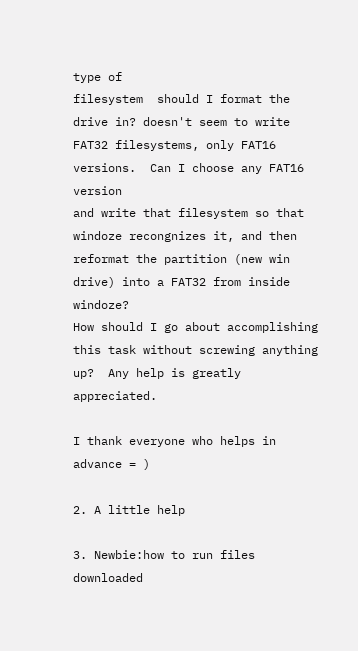type of
filesystem  should I format the drive in? doesn't seem to write
FAT32 filesystems, only FAT16 versions.  Can I choose any FAT16 version
and write that filesystem so that windoze recongnizes it, and then
reformat the partition (new win drive) into a FAT32 from inside windoze?
How should I go about accomplishing this task without screwing anything
up?  Any help is greatly appreciated.

I thank everyone who helps in advance = )

2. A little help

3. Newbie:how to run files downloaded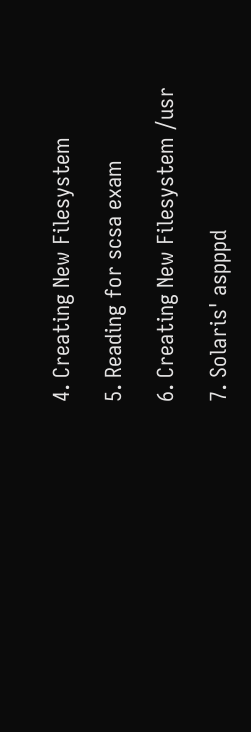4. Creating New Filesystem

5. Reading for scsa exam

6. Creating New Filesystem /usr

7. Solaris' aspppd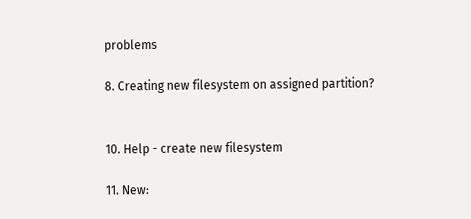problems

8. Creating new filesystem on assigned partition?


10. Help - create new filesystem

11. New: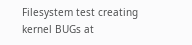Filesystem test creating kernel BUGs at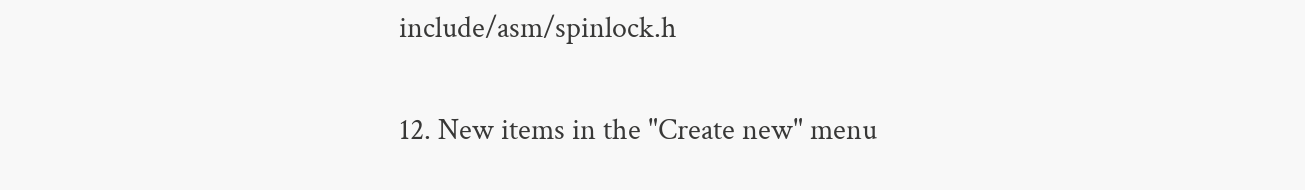include/asm/spinlock.h

12. New items in the "Create new" menu